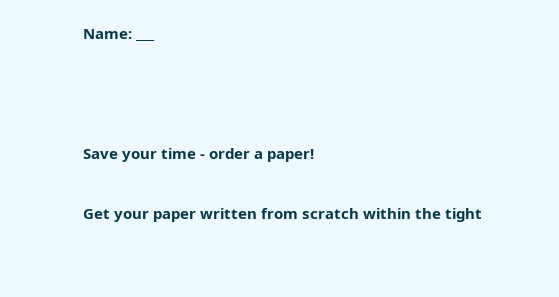Name: ___



Save your time - order a paper!

Get your paper written from scratch within the tight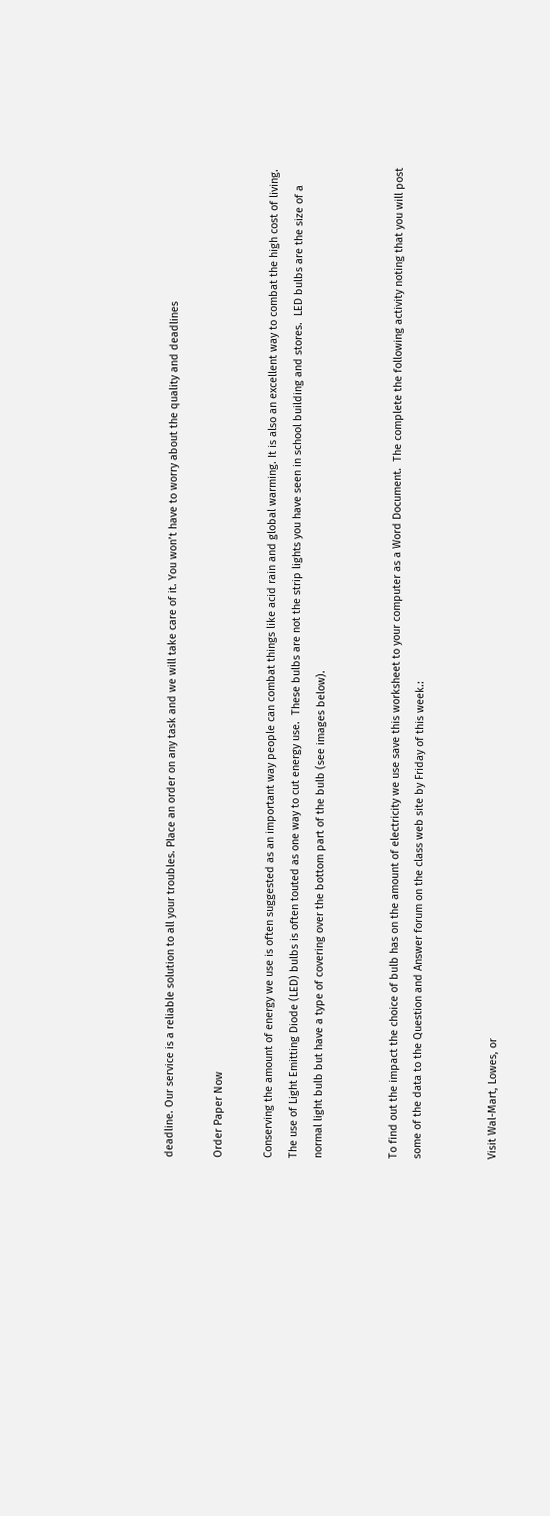deadline. Our service is a reliable solution to all your troubles. Place an order on any task and we will take care of it. You won’t have to worry about the quality and deadlines

Order Paper Now

Conserving the amount of energy we use is often suggested as an important way people can combat things like acid rain and global warming. It is also an excellent way to combat the high cost of living.  The use of Light Emitting Diode (LED) bulbs is often touted as one way to cut energy use.  These bulbs are not the strip lights you have seen in school building and stores.  LED bulbs are the size of a normal light bulb but have a type of covering over the bottom part of the bulb (see images below).


To find out the impact the choice of bulb has on the amount of electricity we use save this worksheet to your computer as a Word Document.  The complete the following activity noting that you will post some of the data to the Question and Answer forum on the class web site by Friday of this week.:


Visit Wal-Mart, Lowes, or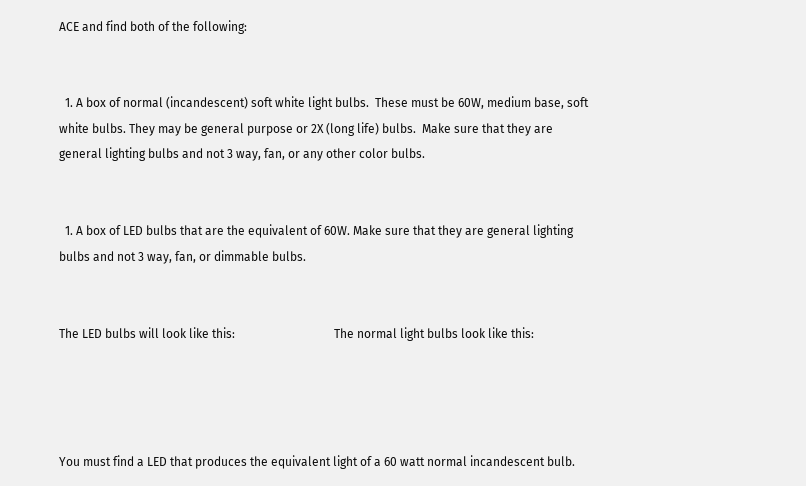ACE and find both of the following:


  1. A box of normal (incandescent) soft white light bulbs.  These must be 60W, medium base, soft white bulbs. They may be general purpose or 2X (long life) bulbs.  Make sure that they are general lighting bulbs and not 3 way, fan, or any other color bulbs.


  1. A box of LED bulbs that are the equivalent of 60W. Make sure that they are general lighting bulbs and not 3 way, fan, or dimmable bulbs.


The LED bulbs will look like this:                                 The normal light bulbs look like this:




You must find a LED that produces the equivalent light of a 60 watt normal incandescent bulb.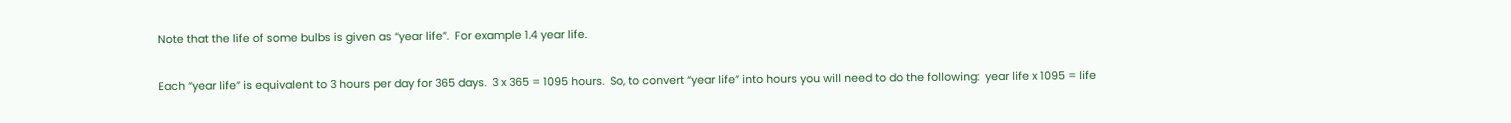Note that the life of some bulbs is given as “year life”.  For example 1.4 year life.

Each “year life” is equivalent to 3 hours per day for 365 days.  3 x 365 = 1095 hours.  So, to convert “year life” into hours you will need to do the following:  year life x 1095 = life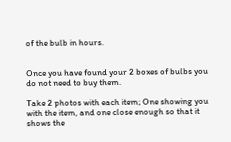of the bulb in hours.


Once you have found your 2 boxes of bulbs you do not need to buy them.

Take 2 photos with each item; One showing you with the item, and one close enough so that it shows the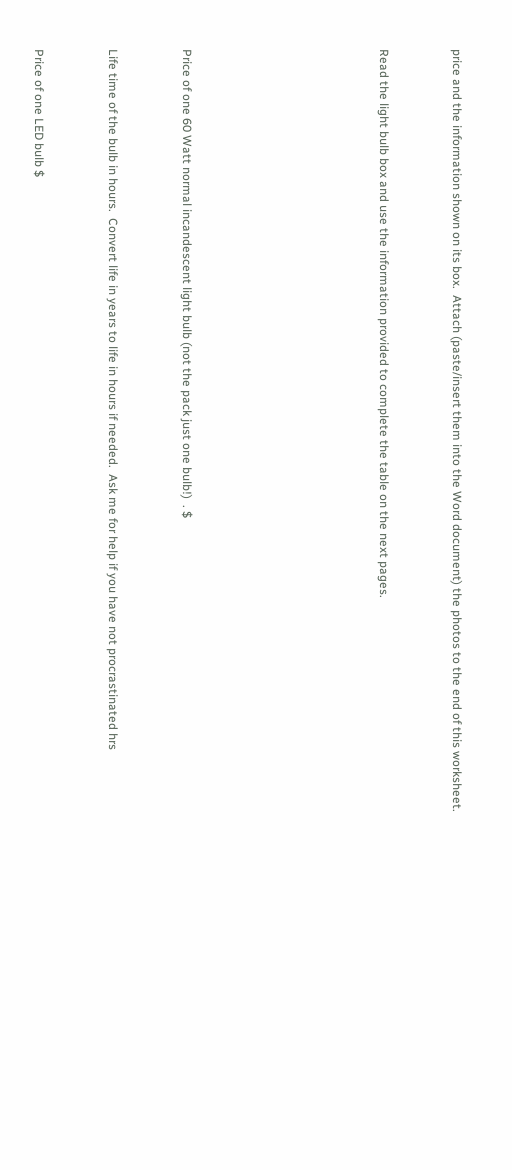price and the information shown on its box.  Attach (paste/insert them into the Word document) the photos to the end of this worksheet.


Read the light bulb box and use the information provided to complete the table on the next pages.







Price of one 60 Watt normal incandescent light bulb (not the pack just one bulb!)  . $


Life time of the bulb in hours.  Convert life in years to life in hours if needed.  Ask me for help if you have not procrastinated hrs


Price of one LED bulb $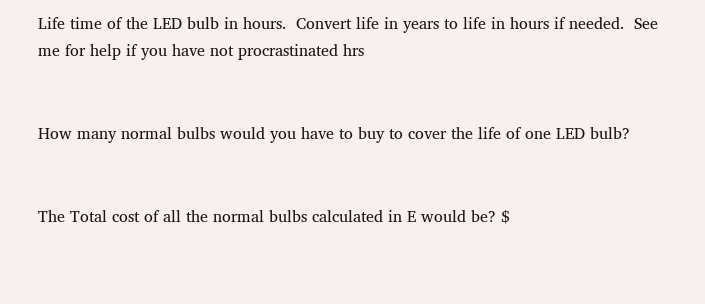Life time of the LED bulb in hours.  Convert life in years to life in hours if needed.  See me for help if you have not procrastinated hrs


How many normal bulbs would you have to buy to cover the life of one LED bulb?


The Total cost of all the normal bulbs calculated in E would be? $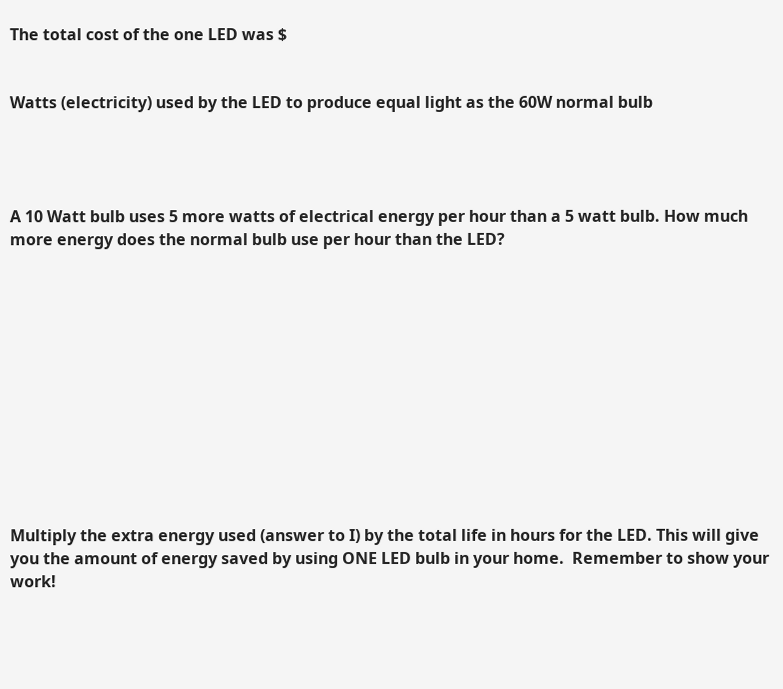The total cost of the one LED was $


Watts (electricity) used by the LED to produce equal light as the 60W normal bulb




A 10 Watt bulb uses 5 more watts of electrical energy per hour than a 5 watt bulb. How much more energy does the normal bulb use per hour than the LED?












Multiply the extra energy used (answer to I) by the total life in hours for the LED. This will give you the amount of energy saved by using ONE LED bulb in your home.  Remember to show your work!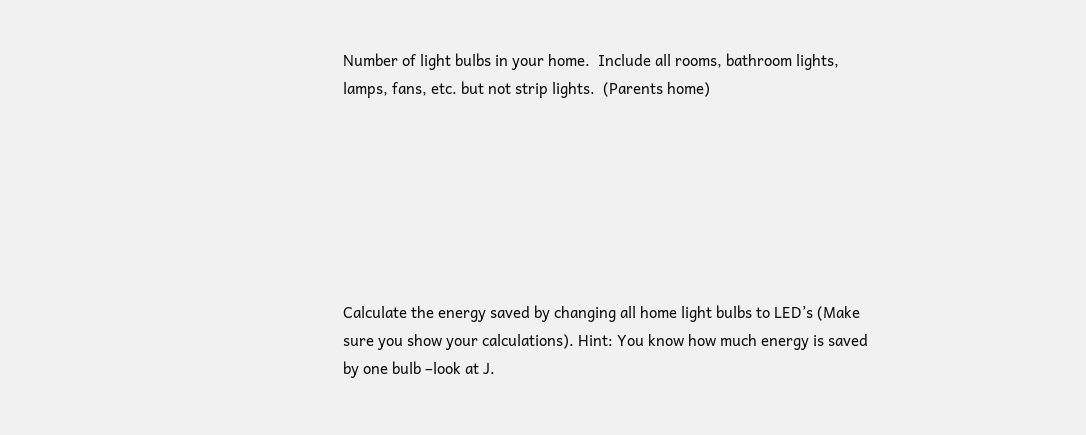Number of light bulbs in your home.  Include all rooms, bathroom lights, lamps, fans, etc. but not strip lights.  (Parents home)







Calculate the energy saved by changing all home light bulbs to LED’s (Make sure you show your calculations). Hint: You know how much energy is saved by one bulb –look at J.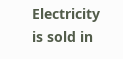Electricity is sold in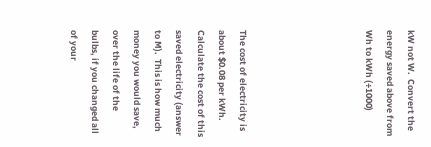kW not W.  Convert the energy saved above from Wh to kWh (÷1000)





The cost of electricity is about $0.08 per kWh.  Calculate the cost of this saved electricity (answer to M).  This is how much money you would save, over the life of the bulbs, if you changed all of your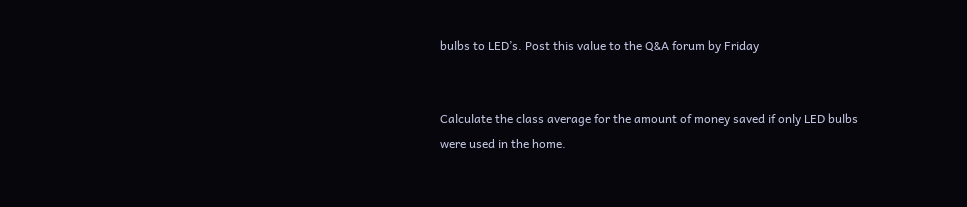bulbs to LED’s. Post this value to the Q&A forum by Friday


Calculate the class average for the amount of money saved if only LED bulbs were used in the home.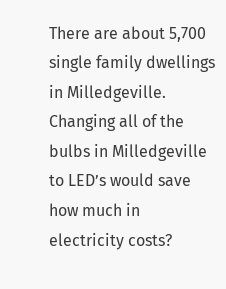There are about 5,700 single family dwellings in Milledgeville. Changing all of the bulbs in Milledgeville to LED’s would save how much in electricity costs?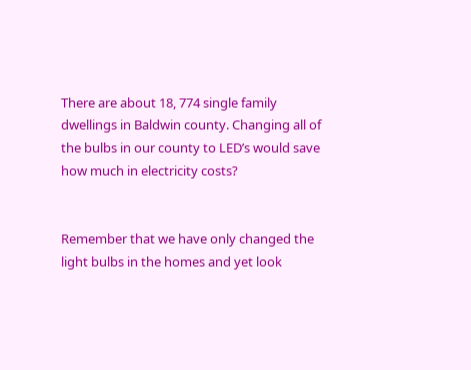There are about 18, 774 single family dwellings in Baldwin county. Changing all of the bulbs in our county to LED’s would save how much in electricity costs?


Remember that we have only changed the light bulbs in the homes and yet look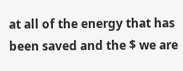at all of the energy that has been saved and the $ we are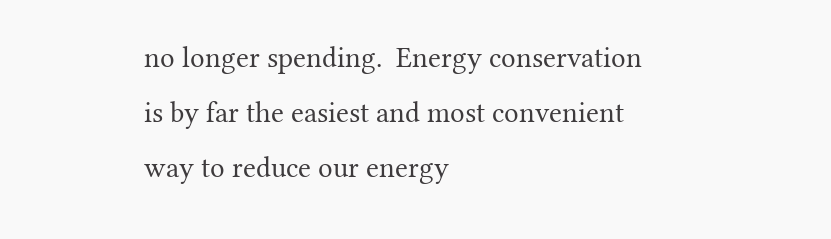no longer spending.  Energy conservation is by far the easiest and most convenient way to reduce our energy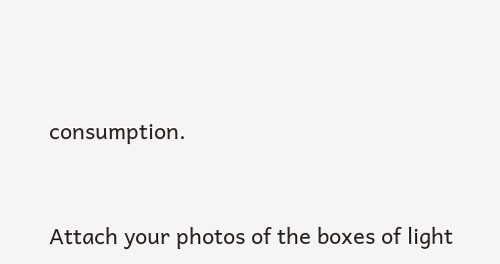consumption.



Attach your photos of the boxes of light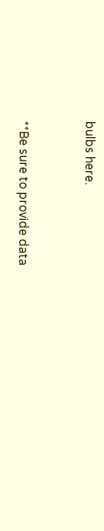bulbs here.


**Be sure to provide data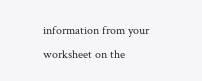information from your worksheet on the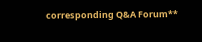corresponding Q&A Forum**